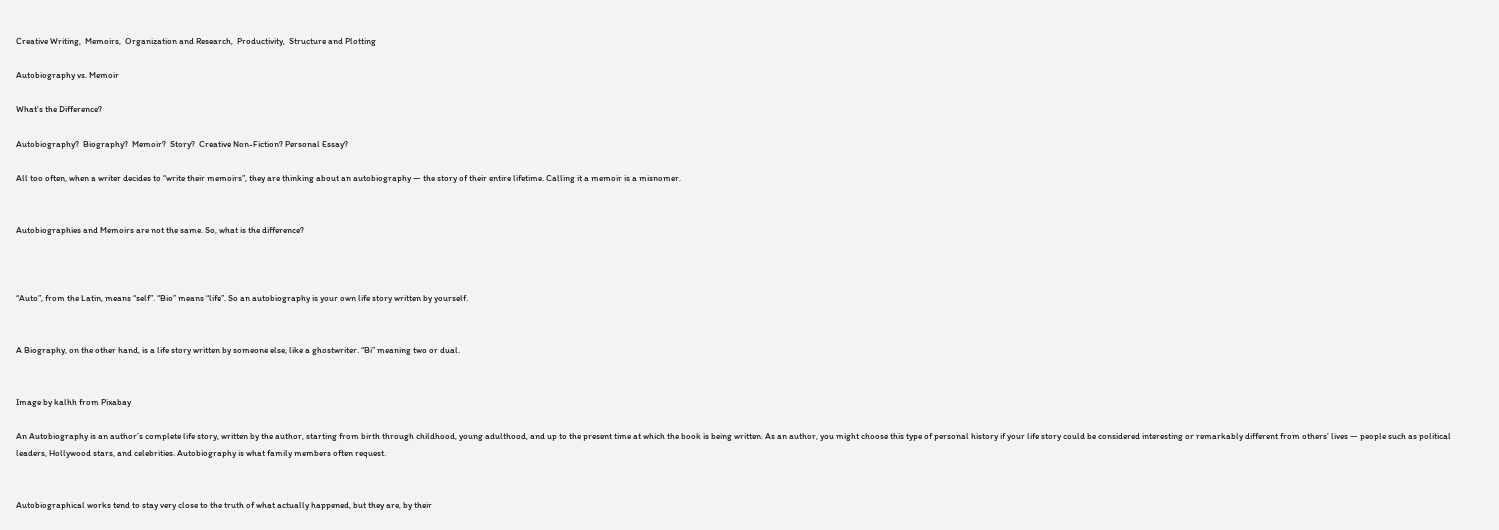Creative Writing,  Memoirs,  Organization and Research,  Productivity,  Structure and Plotting

Autobiography vs. Memoir

What’s the Difference?

Autobiography?  Biography?  Memoir?  Story?  Creative Non-Fiction? Personal Essay?

All too often, when a writer decides to “write their memoirs”, they are thinking about an autobiography — the story of their entire lifetime. Calling it a memoir is a misnomer.


Autobiographies and Memoirs are not the same. So, what is the difference?



“Auto”, from the Latin, means “self”. “Bio” means “life”. So an autobiography is your own life story written by yourself.


A Biography, on the other hand, is a life story written by someone else, like a ghostwriter. “Bi” meaning two or dual.


Image by kalhh from Pixabay

An Autobiography is an author’s complete life story, written by the author, starting from birth through childhood, young adulthood, and up to the present time at which the book is being written. As an author, you might choose this type of personal history if your life story could be considered interesting or remarkably different from others’ lives — people such as political leaders, Hollywood stars, and celebrities. Autobiography is what family members often request.


Autobiographical works tend to stay very close to the truth of what actually happened, but they are, by their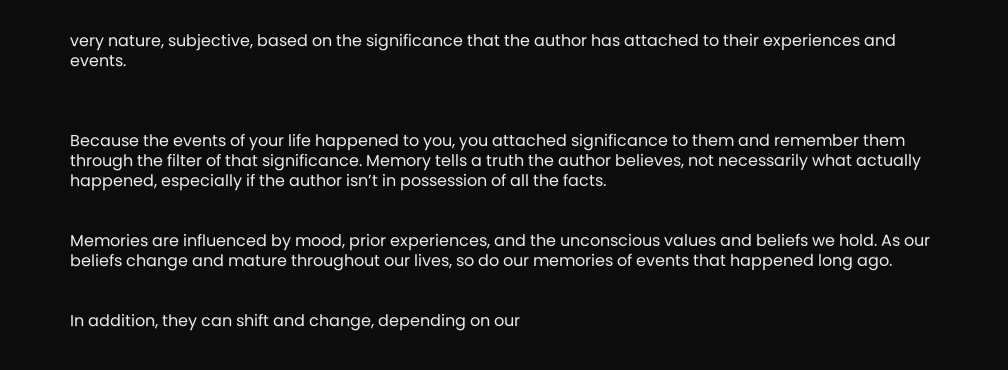very nature, subjective, based on the significance that the author has attached to their experiences and events.



Because the events of your life happened to you, you attached significance to them and remember them through the filter of that significance. Memory tells a truth the author believes, not necessarily what actually happened, especially if the author isn’t in possession of all the facts.


Memories are influenced by mood, prior experiences, and the unconscious values and beliefs we hold. As our beliefs change and mature throughout our lives, so do our memories of events that happened long ago.


In addition, they can shift and change, depending on our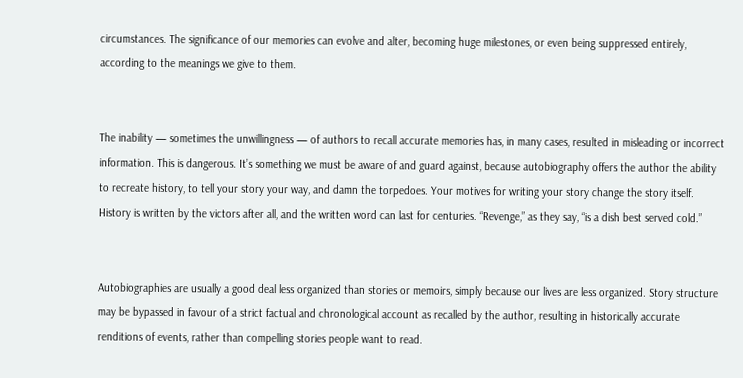circumstances. The significance of our memories can evolve and alter, becoming huge milestones, or even being suppressed entirely, according to the meanings we give to them.


The inability — sometimes the unwillingness — of authors to recall accurate memories has, in many cases, resulted in misleading or incorrect information. This is dangerous. It’s something we must be aware of and guard against, because autobiography offers the author the ability to recreate history, to tell your story your way, and damn the torpedoes. Your motives for writing your story change the story itself. History is written by the victors after all, and the written word can last for centuries. “Revenge,” as they say, “is a dish best served cold.”


Autobiographies are usually a good deal less organized than stories or memoirs, simply because our lives are less organized. Story structure may be bypassed in favour of a strict factual and chronological account as recalled by the author, resulting in historically accurate renditions of events, rather than compelling stories people want to read.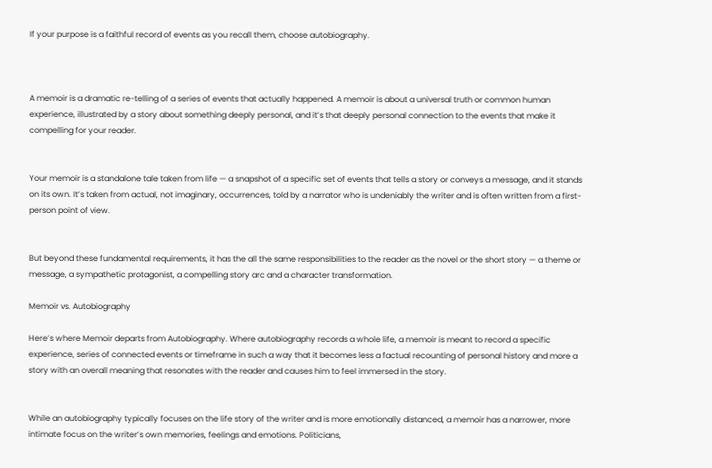If your purpose is a faithful record of events as you recall them, choose autobiography.



A memoir is a dramatic re-telling of a series of events that actually happened. A memoir is about a universal truth or common human experience, illustrated by a story about something deeply personal, and it’s that deeply personal connection to the events that make it compelling for your reader.


Your memoir is a standalone tale taken from life — a snapshot of a specific set of events that tells a story or conveys a message, and it stands on its own. It’s taken from actual, not imaginary, occurrences, told by a narrator who is undeniably the writer and is often written from a first-person point of view.


But beyond these fundamental requirements, it has the all the same responsibilities to the reader as the novel or the short story — a theme or message, a sympathetic protagonist, a compelling story arc and a character transformation.

Memoir vs. Autobiography

Here’s where Memoir departs from Autobiography. Where autobiography records a whole life, a memoir is meant to record a specific experience, series of connected events or timeframe in such a way that it becomes less a factual recounting of personal history and more a story with an overall meaning that resonates with the reader and causes him to feel immersed in the story.


While an autobiography typically focuses on the life story of the writer and is more emotionally distanced, a memoir has a narrower, more intimate focus on the writer’s own memories, feelings and emotions. Politicians,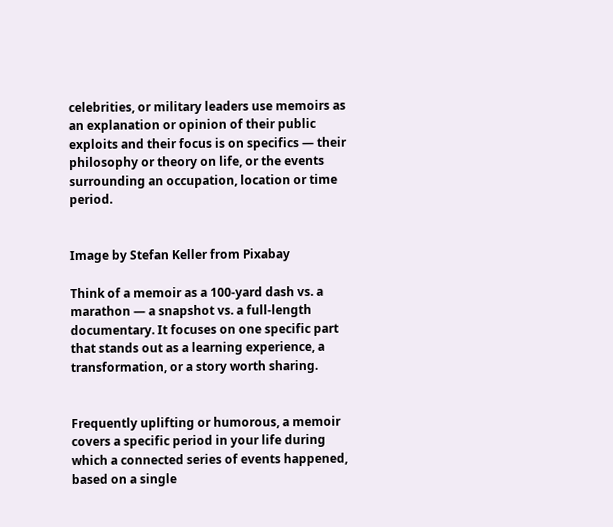celebrities, or military leaders use memoirs as an explanation or opinion of their public exploits and their focus is on specifics — their philosophy or theory on life, or the events surrounding an occupation, location or time period.


Image by Stefan Keller from Pixabay

Think of a memoir as a 100-yard dash vs. a marathon — a snapshot vs. a full-length documentary. It focuses on one specific part that stands out as a learning experience, a transformation, or a story worth sharing.


Frequently uplifting or humorous, a memoir covers a specific period in your life during which a connected series of events happened, based on a single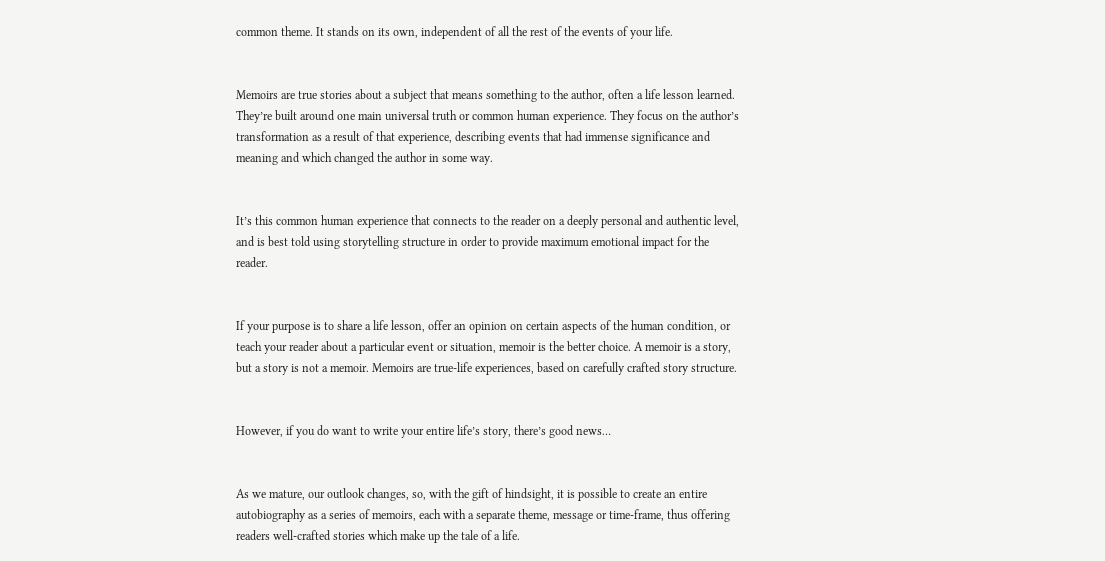common theme. It stands on its own, independent of all the rest of the events of your life.


Memoirs are true stories about a subject that means something to the author, often a life lesson learned. They’re built around one main universal truth or common human experience. They focus on the author’s transformation as a result of that experience, describing events that had immense significance and meaning and which changed the author in some way.


It’s this common human experience that connects to the reader on a deeply personal and authentic level, and is best told using storytelling structure in order to provide maximum emotional impact for the reader.


If your purpose is to share a life lesson, offer an opinion on certain aspects of the human condition, or teach your reader about a particular event or situation, memoir is the better choice. A memoir is a story, but a story is not a memoir. Memoirs are true-life experiences, based on carefully crafted story structure.


However, if you do want to write your entire life’s story, there’s good news…


As we mature, our outlook changes, so, with the gift of hindsight, it is possible to create an entire autobiography as a series of memoirs, each with a separate theme, message or time-frame, thus offering readers well-crafted stories which make up the tale of a life.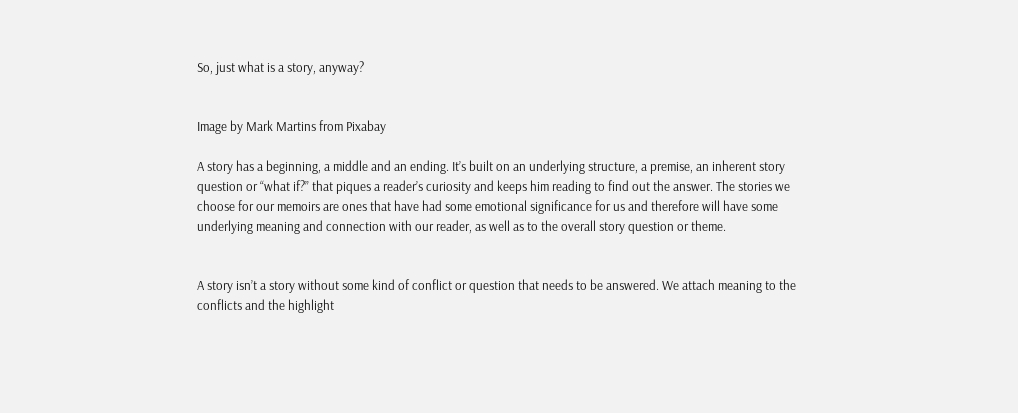So, just what is a story, anyway?


Image by Mark Martins from Pixabay

A story has a beginning, a middle and an ending. It’s built on an underlying structure, a premise, an inherent story question or “what if?” that piques a reader’s curiosity and keeps him reading to find out the answer. The stories we choose for our memoirs are ones that have had some emotional significance for us and therefore will have some underlying meaning and connection with our reader, as well as to the overall story question or theme.


A story isn’t a story without some kind of conflict or question that needs to be answered. We attach meaning to the conflicts and the highlight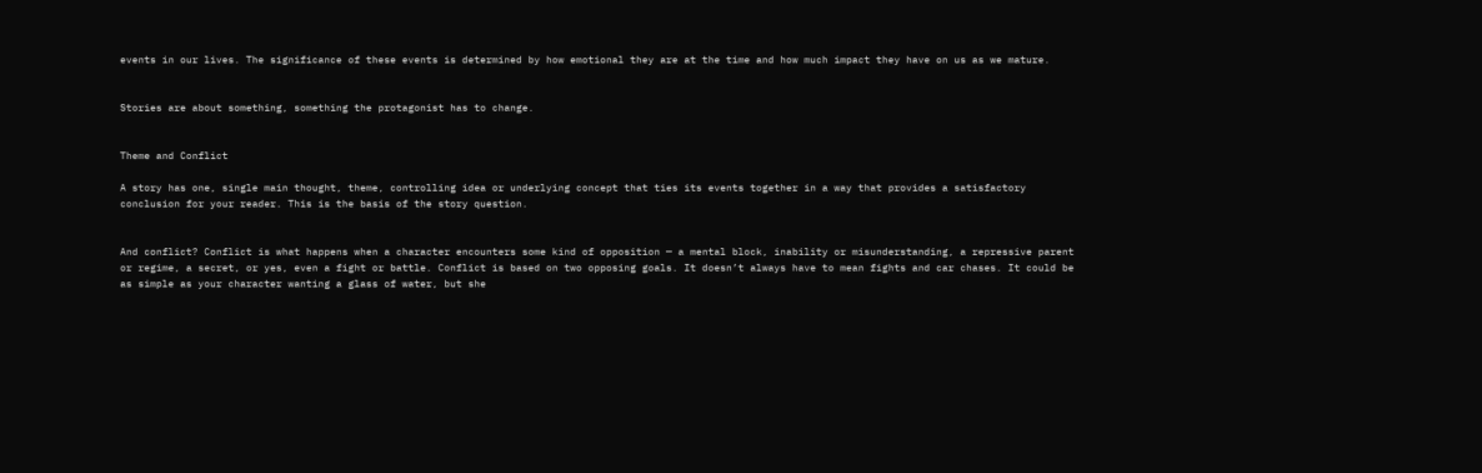events in our lives. The significance of these events is determined by how emotional they are at the time and how much impact they have on us as we mature.


Stories are about something, something the protagonist has to change.


Theme and Conflict

A story has one, single main thought, theme, controlling idea or underlying concept that ties its events together in a way that provides a satisfactory conclusion for your reader. This is the basis of the story question.


And conflict? Conflict is what happens when a character encounters some kind of opposition — a mental block, inability or misunderstanding, a repressive parent or regime, a secret, or yes, even a fight or battle. Conflict is based on two opposing goals. It doesn’t always have to mean fights and car chases. It could be as simple as your character wanting a glass of water, but she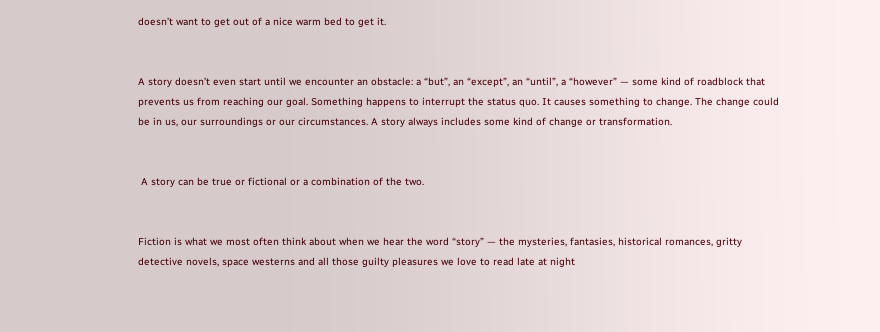doesn’t want to get out of a nice warm bed to get it.


A story doesn’t even start until we encounter an obstacle: a “but”, an “except”, an “until”, a “however” — some kind of roadblock that prevents us from reaching our goal. Something happens to interrupt the status quo. It causes something to change. The change could be in us, our surroundings or our circumstances. A story always includes some kind of change or transformation.


 A story can be true or fictional or a combination of the two.


Fiction is what we most often think about when we hear the word “story” — the mysteries, fantasies, historical romances, gritty detective novels, space westerns and all those guilty pleasures we love to read late at night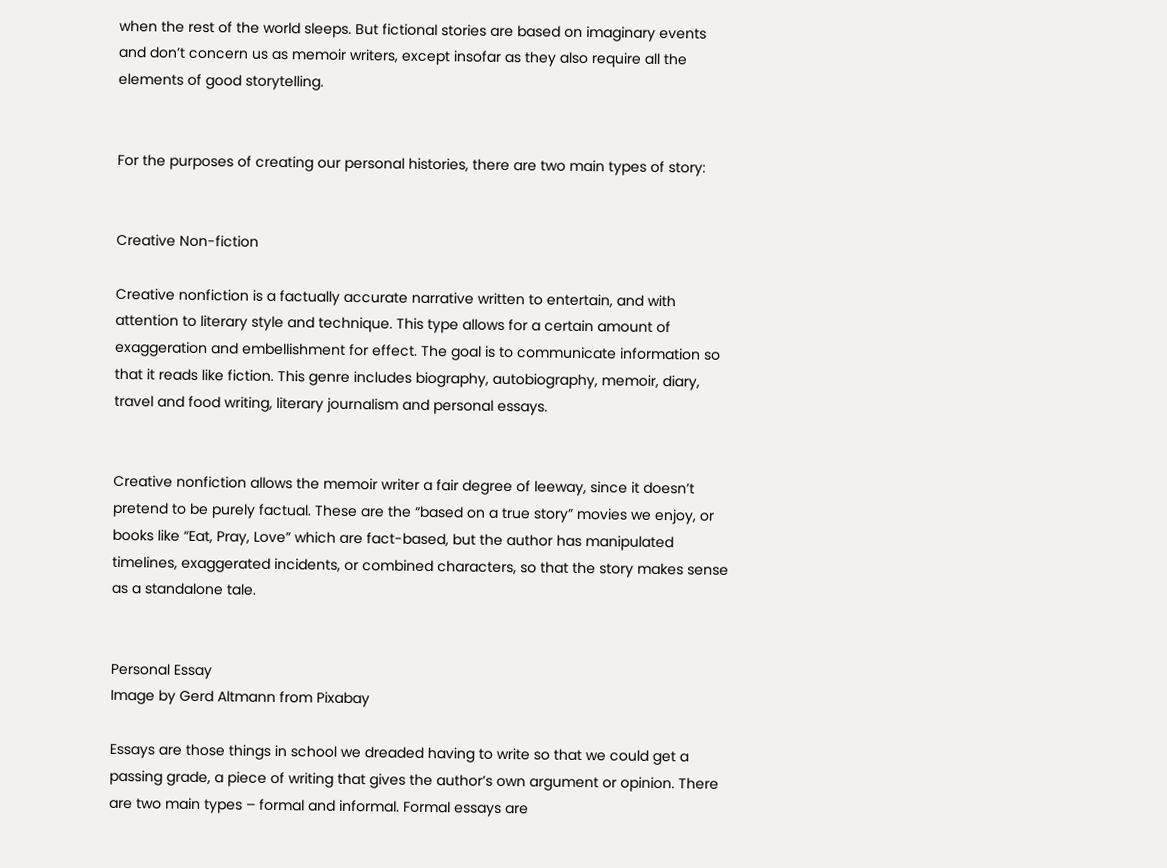when the rest of the world sleeps. But fictional stories are based on imaginary events and don’t concern us as memoir writers, except insofar as they also require all the elements of good storytelling.


For the purposes of creating our personal histories, there are two main types of story:


Creative Non-fiction

Creative nonfiction is a factually accurate narrative written to entertain, and with attention to literary style and technique. This type allows for a certain amount of exaggeration and embellishment for effect. The goal is to communicate information so that it reads like fiction. This genre includes biography, autobiography, memoir, diary, travel and food writing, literary journalism and personal essays.


Creative nonfiction allows the memoir writer a fair degree of leeway, since it doesn’t pretend to be purely factual. These are the “based on a true story” movies we enjoy, or books like “Eat, Pray, Love” which are fact-based, but the author has manipulated timelines, exaggerated incidents, or combined characters, so that the story makes sense as a standalone tale.


Personal Essay
Image by Gerd Altmann from Pixabay

Essays are those things in school we dreaded having to write so that we could get a passing grade, a piece of writing that gives the author’s own argument or opinion. There are two main types – formal and informal. Formal essays are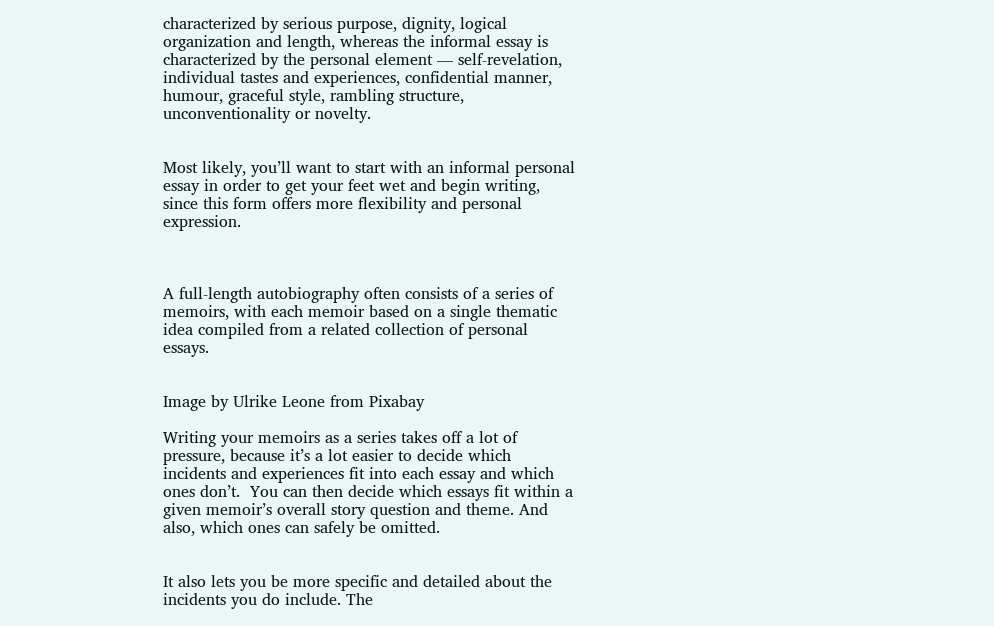characterized by serious purpose, dignity, logical organization and length, whereas the informal essay is characterized by the personal element — self-revelation, individual tastes and experiences, confidential manner, humour, graceful style, rambling structure, unconventionality or novelty.


Most likely, you’ll want to start with an informal personal essay in order to get your feet wet and begin writing, since this form offers more flexibility and personal expression.



A full-length autobiography often consists of a series of memoirs, with each memoir based on a single thematic idea compiled from a related collection of personal essays.


Image by Ulrike Leone from Pixabay

Writing your memoirs as a series takes off a lot of pressure, because it’s a lot easier to decide which incidents and experiences fit into each essay and which ones don’t.  You can then decide which essays fit within a given memoir’s overall story question and theme. And also, which ones can safely be omitted.


It also lets you be more specific and detailed about the incidents you do include. The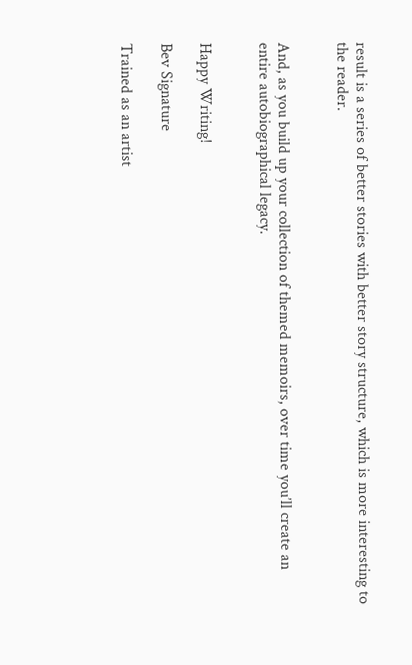result is a series of better stories with better story structure, which is more interesting to the reader.


And, as you build up your collection of themed memoirs, over time you’ll create an entire autobiographical legacy.


Happy Writing!

Bev Signature

Trained as an artist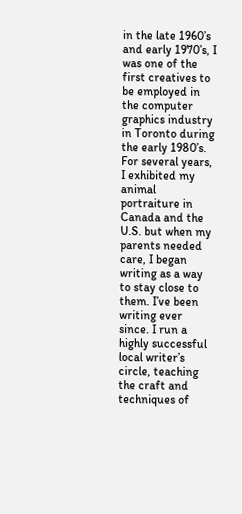in the late 1960’s and early 1970’s, I was one of the first creatives to be employed in the computer graphics industry in Toronto during the early 1980’s. For several years, I exhibited my animal portraiture in Canada and the U.S. but when my parents needed care, I began writing as a way to stay close to them. I’ve been writing ever since. I run a highly successful local writer’s circle, teaching the craft and techniques of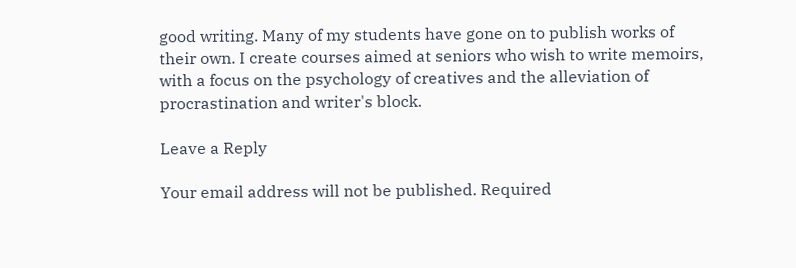good writing. Many of my students have gone on to publish works of their own. I create courses aimed at seniors who wish to write memoirs, with a focus on the psychology of creatives and the alleviation of procrastination and writer's block.

Leave a Reply

Your email address will not be published. Required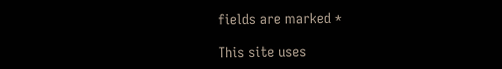fields are marked *

This site uses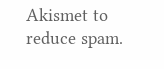Akismet to reduce spam.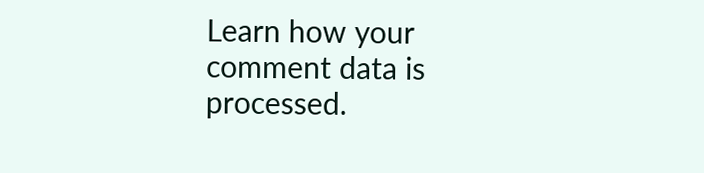Learn how your comment data is processed.